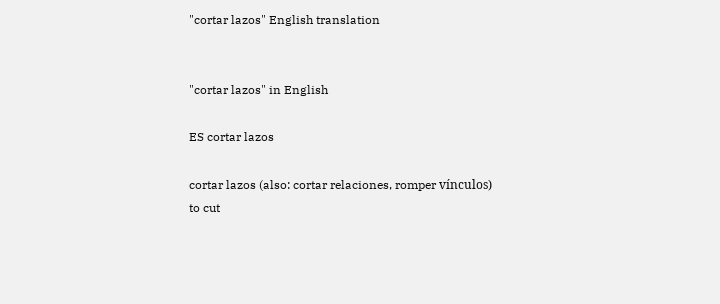"cortar lazos" English translation


"cortar lazos" in English

ES cortar lazos

cortar lazos (also: cortar relaciones, romper vínculos)
to cut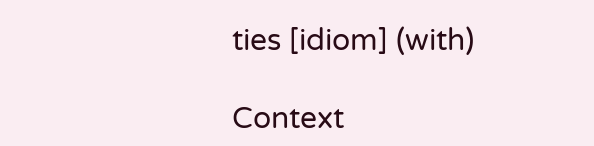ties [idiom] (with)

Context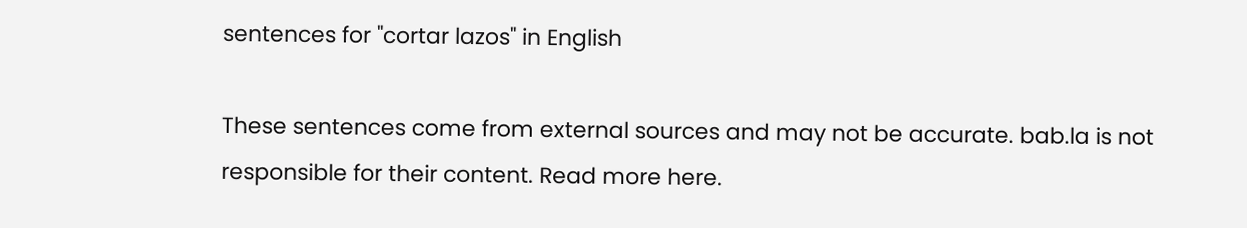sentences for "cortar lazos" in English

These sentences come from external sources and may not be accurate. bab.la is not responsible for their content. Read more here.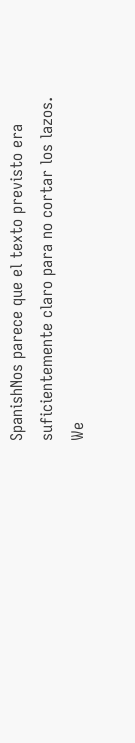SpanishNos parece que el texto previsto era suficientemente claro para no cortar los lazos.
We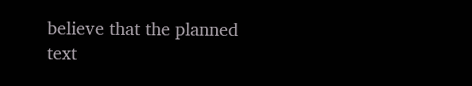believe that the planned text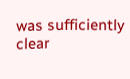was sufficiently clear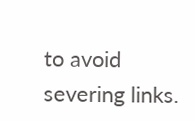to avoid severing links.